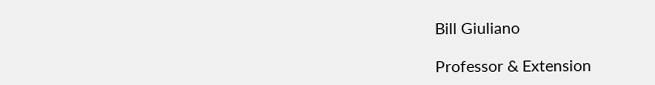Bill Giuliano

Professor & Extension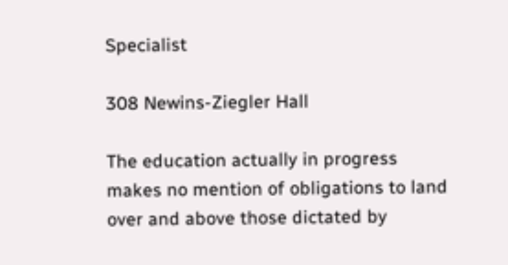Specialist

308 Newins-Ziegler Hall

The education actually in progress makes no mention of obligations to land over and above those dictated by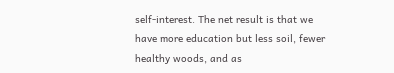self-interest. The net result is that we have more education but less soil, fewer healthy woods, and as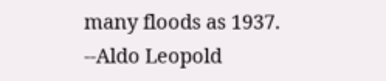many floods as 1937. --Aldo Leopold